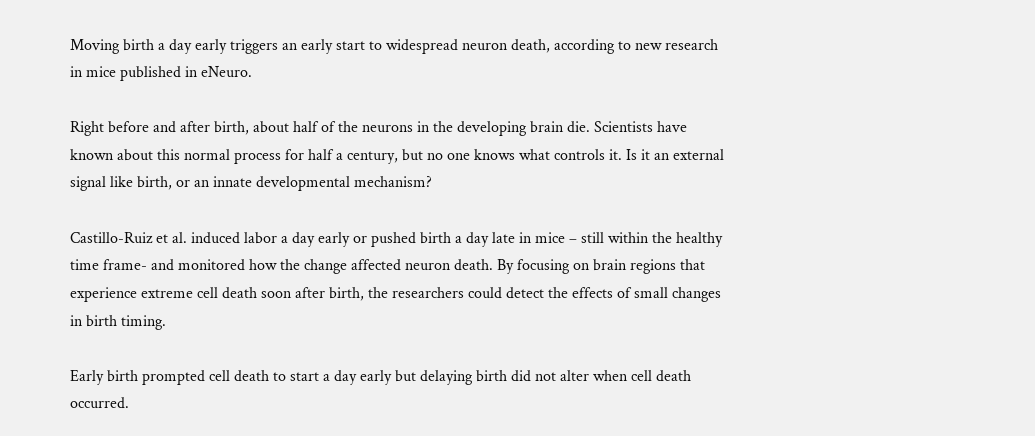Moving birth a day early triggers an early start to widespread neuron death, according to new research in mice published in eNeuro.

Right before and after birth, about half of the neurons in the developing brain die. Scientists have known about this normal process for half a century, but no one knows what controls it. Is it an external signal like birth, or an innate developmental mechanism?

Castillo-Ruiz et al. induced labor a day early or pushed birth a day late in mice – still within the healthy time frame- and monitored how the change affected neuron death. By focusing on brain regions that experience extreme cell death soon after birth, the researchers could detect the effects of small changes in birth timing.

Early birth prompted cell death to start a day early but delaying birth did not alter when cell death occurred.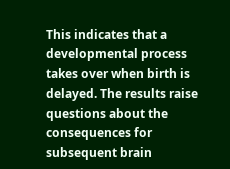This indicates that a developmental process takes over when birth is delayed. The results raise questions about the consequences for subsequent brain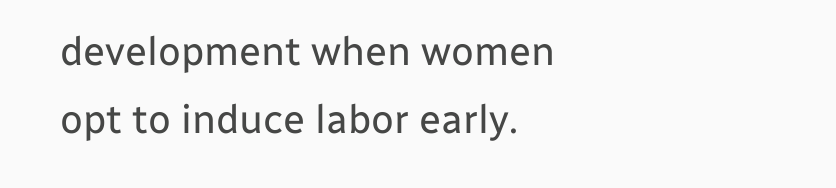development when women opt to induce labor early.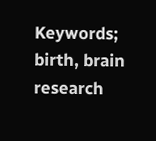Keywords; birth, brain research